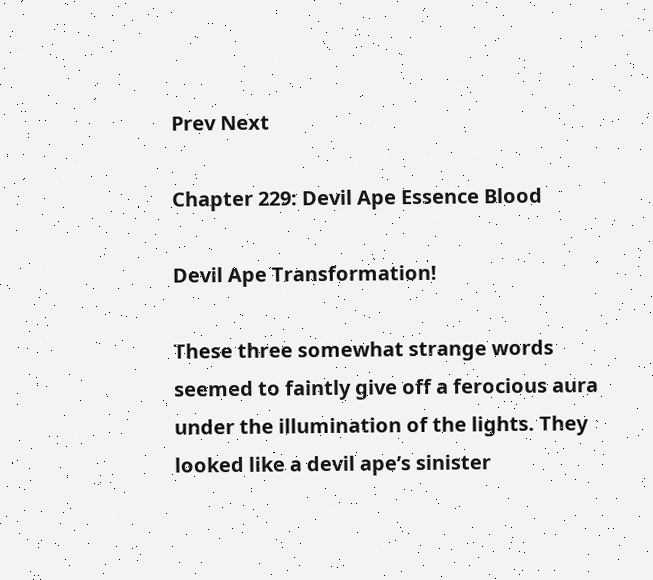Prev Next

Chapter 229: Devil Ape Essence Blood

Devil Ape Transformation!

These three somewhat strange words seemed to faintly give off a ferocious aura under the illumination of the lights. They looked like a devil ape’s sinister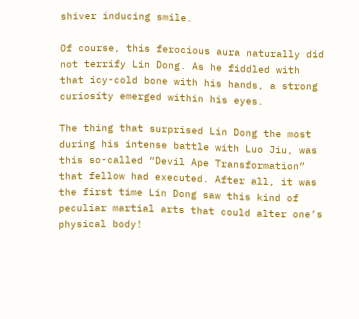shiver inducing smile.

Of course, this ferocious aura naturally did not terrify Lin Dong. As he fiddled with that icy-cold bone with his hands, a strong curiosity emerged within his eyes.

The thing that surprised Lin Dong the most during his intense battle with Luo Jiu, was this so-called “Devil Ape Transformation” that fellow had executed. After all, it was the first time Lin Dong saw this kind of peculiar martial arts that could alter one’s physical body!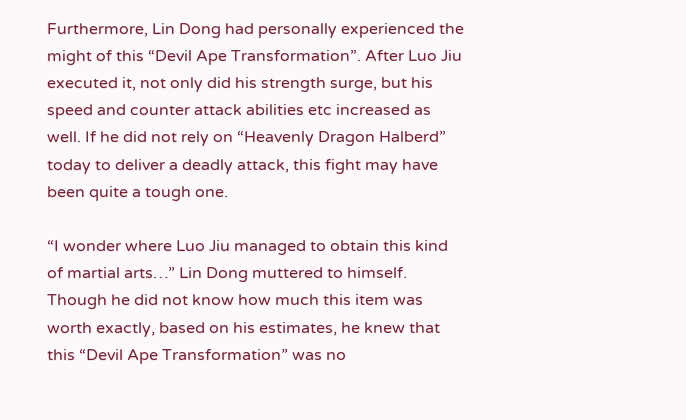Furthermore, Lin Dong had personally experienced the might of this “Devil Ape Transformation”. After Luo Jiu executed it, not only did his strength surge, but his speed and counter attack abilities etc increased as well. If he did not rely on “Heavenly Dragon Halberd” today to deliver a deadly attack, this fight may have been quite a tough one.

“I wonder where Luo Jiu managed to obtain this kind of martial arts…” Lin Dong muttered to himself. Though he did not know how much this item was worth exactly, based on his estimates, he knew that this “Devil Ape Transformation” was no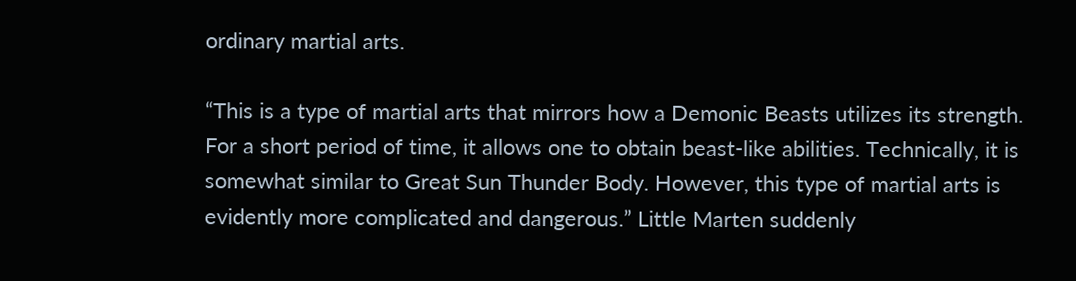ordinary martial arts.

“This is a type of martial arts that mirrors how a Demonic Beasts utilizes its strength. For a short period of time, it allows one to obtain beast-like abilities. Technically, it is somewhat similar to Great Sun Thunder Body. However, this type of martial arts is evidently more complicated and dangerous.” Little Marten suddenly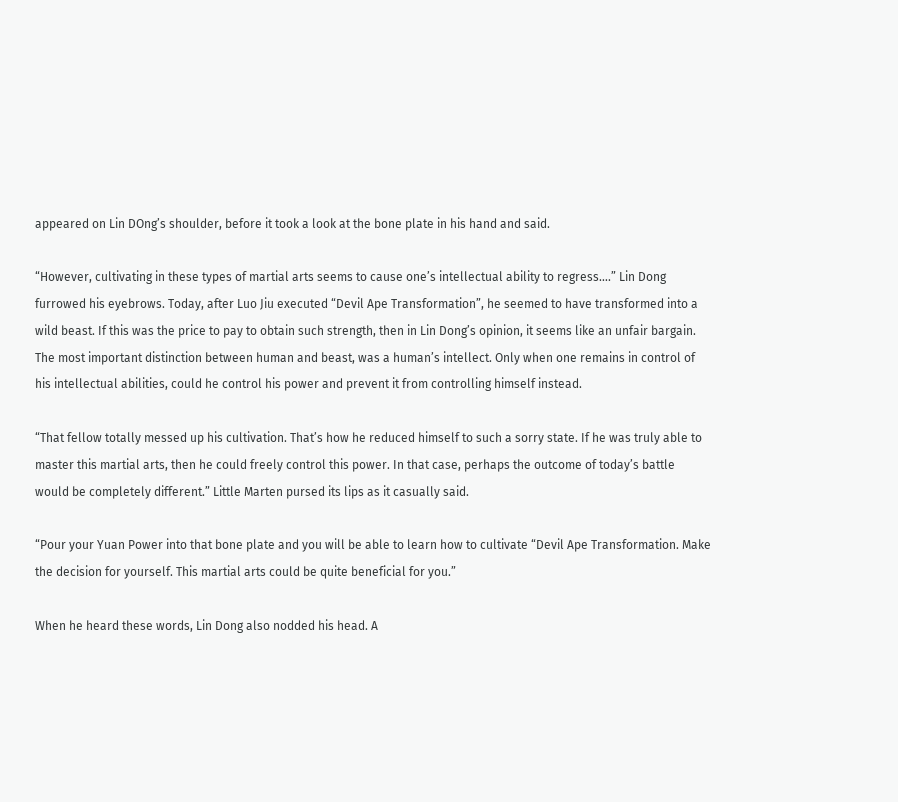appeared on Lin DOng’s shoulder, before it took a look at the bone plate in his hand and said.

“However, cultivating in these types of martial arts seems to cause one’s intellectual ability to regress….” Lin Dong furrowed his eyebrows. Today, after Luo Jiu executed “Devil Ape Transformation”, he seemed to have transformed into a wild beast. If this was the price to pay to obtain such strength, then in Lin Dong’s opinion, it seems like an unfair bargain. The most important distinction between human and beast, was a human’s intellect. Only when one remains in control of his intellectual abilities, could he control his power and prevent it from controlling himself instead.

“That fellow totally messed up his cultivation. That’s how he reduced himself to such a sorry state. If he was truly able to master this martial arts, then he could freely control this power. In that case, perhaps the outcome of today’s battle would be completely different.” Little Marten pursed its lips as it casually said.

“Pour your Yuan Power into that bone plate and you will be able to learn how to cultivate “Devil Ape Transformation. Make the decision for yourself. This martial arts could be quite beneficial for you.”

When he heard these words, Lin Dong also nodded his head. A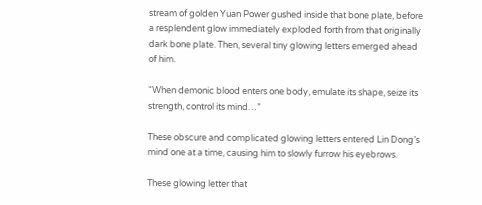stream of golden Yuan Power gushed inside that bone plate, before a resplendent glow immediately exploded forth from that originally dark bone plate. Then, several tiny glowing letters emerged ahead of him.

“When demonic blood enters one body, emulate its shape, seize its strength, control its mind…”

These obscure and complicated glowing letters entered Lin Dong’s mind one at a time, causing him to slowly furrow his eyebrows.

These glowing letter that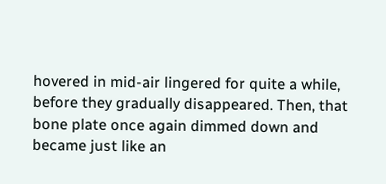hovered in mid-air lingered for quite a while, before they gradually disappeared. Then, that bone plate once again dimmed down and became just like an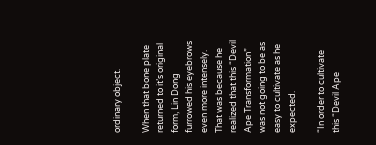ordinary object.

When that bone plate returned to it’s original form, Lin Dong furrowed his eyebrows even more intensely. That was because he realized that this “Devil Ape Transformation” was not going to be as easy to cultivate as he expected.

“In order to cultivate this “Devil Ape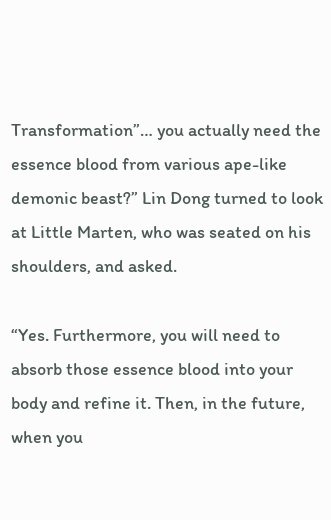Transformation”… you actually need the essence blood from various ape-like demonic beast?” Lin Dong turned to look at Little Marten, who was seated on his shoulders, and asked.

“Yes. Furthermore, you will need to absorb those essence blood into your body and refine it. Then, in the future, when you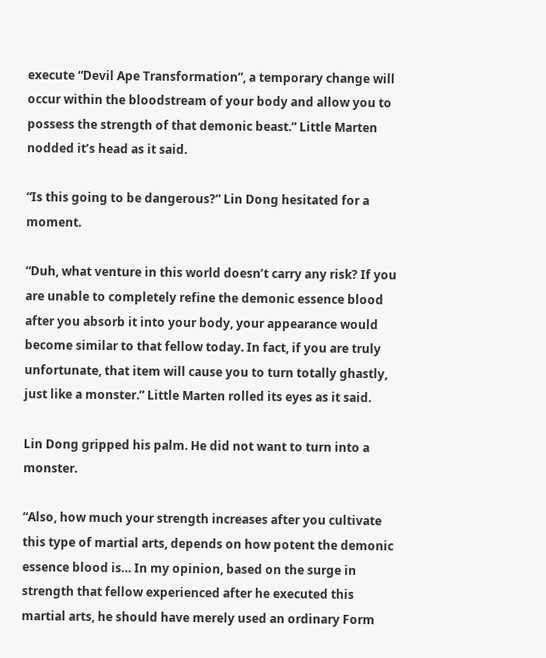execute “Devil Ape Transformation”, a temporary change will occur within the bloodstream of your body and allow you to possess the strength of that demonic beast.” Little Marten nodded it’s head as it said.

“Is this going to be dangerous?” Lin Dong hesitated for a moment.

“Duh, what venture in this world doesn’t carry any risk? If you are unable to completely refine the demonic essence blood after you absorb it into your body, your appearance would become similar to that fellow today. In fact, if you are truly unfortunate, that item will cause you to turn totally ghastly, just like a monster.” Little Marten rolled its eyes as it said.

Lin Dong gripped his palm. He did not want to turn into a monster.

“Also, how much your strength increases after you cultivate this type of martial arts, depends on how potent the demonic essence blood is… In my opinion, based on the surge in strength that fellow experienced after he executed this martial arts, he should have merely used an ordinary Form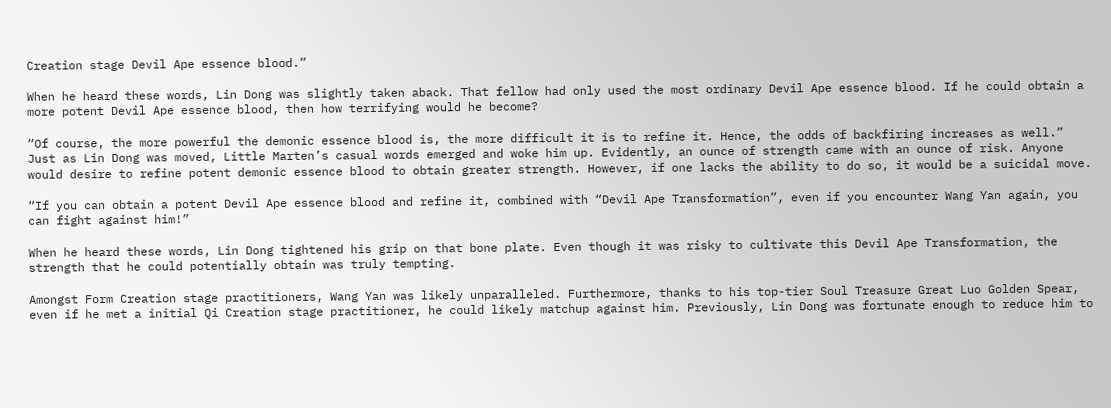Creation stage Devil Ape essence blood.”

When he heard these words, Lin Dong was slightly taken aback. That fellow had only used the most ordinary Devil Ape essence blood. If he could obtain a more potent Devil Ape essence blood, then how terrifying would he become?

“Of course, the more powerful the demonic essence blood is, the more difficult it is to refine it. Hence, the odds of backfiring increases as well.” Just as Lin Dong was moved, Little Marten’s casual words emerged and woke him up. Evidently, an ounce of strength came with an ounce of risk. Anyone would desire to refine potent demonic essence blood to obtain greater strength. However, if one lacks the ability to do so, it would be a suicidal move.

“If you can obtain a potent Devil Ape essence blood and refine it, combined with “Devil Ape Transformation”, even if you encounter Wang Yan again, you can fight against him!”

When he heard these words, Lin Dong tightened his grip on that bone plate. Even though it was risky to cultivate this Devil Ape Transformation, the strength that he could potentially obtain was truly tempting.

Amongst Form Creation stage practitioners, Wang Yan was likely unparalleled. Furthermore, thanks to his top-tier Soul Treasure Great Luo Golden Spear, even if he met a initial Qi Creation stage practitioner, he could likely matchup against him. Previously, Lin Dong was fortunate enough to reduce him to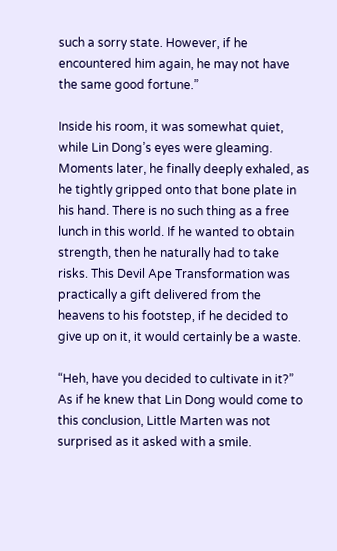such a sorry state. However, if he encountered him again, he may not have the same good fortune.”

Inside his room, it was somewhat quiet, while Lin Dong’s eyes were gleaming. Moments later, he finally deeply exhaled, as he tightly gripped onto that bone plate in his hand. There is no such thing as a free lunch in this world. If he wanted to obtain strength, then he naturally had to take risks. This Devil Ape Transformation was practically a gift delivered from the heavens to his footstep, if he decided to give up on it, it would certainly be a waste.

“Heh, have you decided to cultivate in it?” As if he knew that Lin Dong would come to this conclusion, Little Marten was not surprised as it asked with a smile.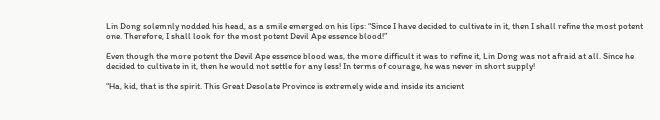Lin Dong solemnly nodded his head, as a smile emerged on his lips: “Since I have decided to cultivate in it, then I shall refine the most potent one. Therefore, I shall look for the most potent Devil Ape essence blood!”

Even though the more potent the Devil Ape essence blood was, the more difficult it was to refine it, Lin Dong was not afraid at all. Since he decided to cultivate in it, then he would not settle for any less! In terms of courage, he was never in short supply!

“Ha, kid, that is the spirit. This Great Desolate Province is extremely wide and inside its ancient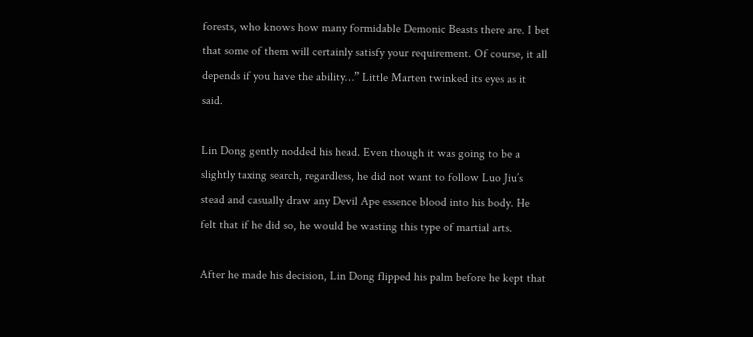forests, who knows how many formidable Demonic Beasts there are. I bet that some of them will certainly satisfy your requirement. Of course, it all depends if you have the ability…” Little Marten twinked its eyes as it said.

Lin Dong gently nodded his head. Even though it was going to be a slightly taxing search, regardless, he did not want to follow Luo Jiu’s stead and casually draw any Devil Ape essence blood into his body. He felt that if he did so, he would be wasting this type of martial arts.

After he made his decision, Lin Dong flipped his palm before he kept that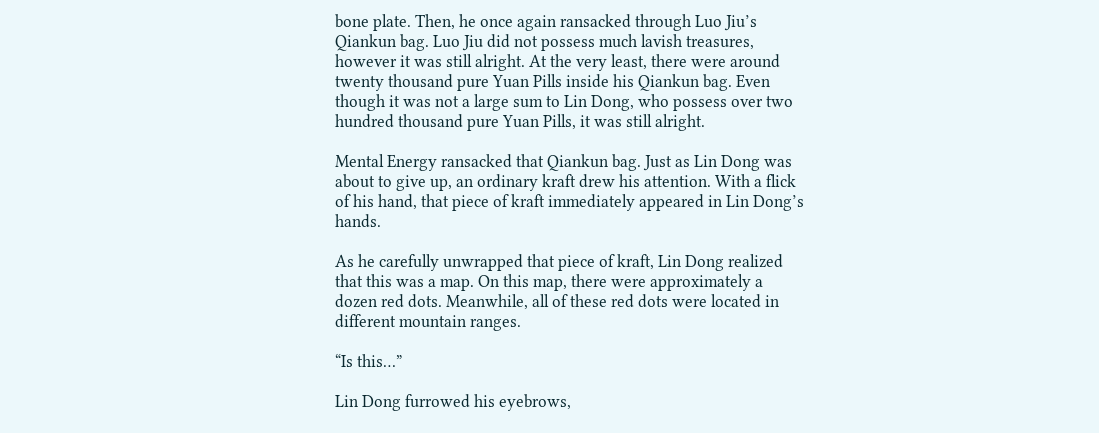bone plate. Then, he once again ransacked through Luo Jiu’s Qiankun bag. Luo Jiu did not possess much lavish treasures, however it was still alright. At the very least, there were around twenty thousand pure Yuan Pills inside his Qiankun bag. Even though it was not a large sum to Lin Dong, who possess over two hundred thousand pure Yuan Pills, it was still alright.

Mental Energy ransacked that Qiankun bag. Just as Lin Dong was about to give up, an ordinary kraft drew his attention. With a flick of his hand, that piece of kraft immediately appeared in Lin Dong’s hands.

As he carefully unwrapped that piece of kraft, Lin Dong realized that this was a map. On this map, there were approximately a dozen red dots. Meanwhile, all of these red dots were located in different mountain ranges.

“Is this…”

Lin Dong furrowed his eyebrows,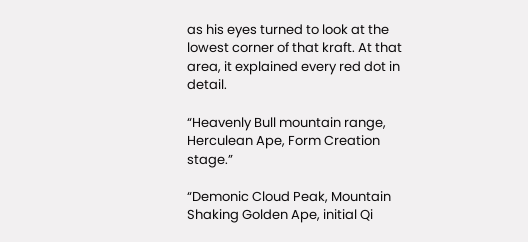as his eyes turned to look at the lowest corner of that kraft. At that area, it explained every red dot in detail.

“Heavenly Bull mountain range, Herculean Ape, Form Creation stage.”

“Demonic Cloud Peak, Mountain Shaking Golden Ape, initial Qi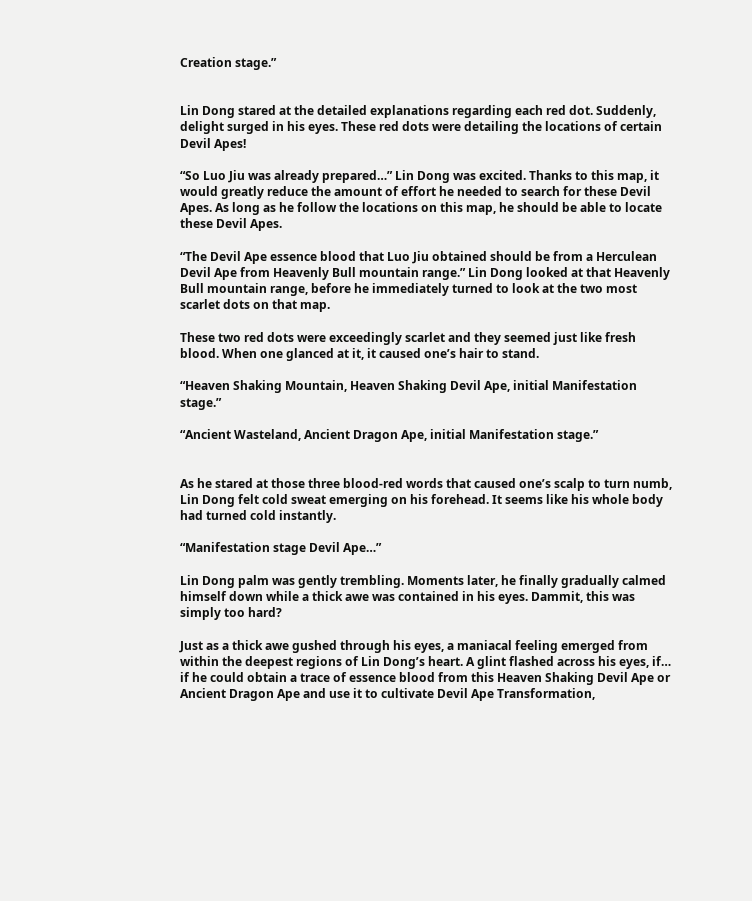Creation stage.”


Lin Dong stared at the detailed explanations regarding each red dot. Suddenly, delight surged in his eyes. These red dots were detailing the locations of certain Devil Apes!

“So Luo Jiu was already prepared…” Lin Dong was excited. Thanks to this map, it would greatly reduce the amount of effort he needed to search for these Devil Apes. As long as he follow the locations on this map, he should be able to locate these Devil Apes.

“The Devil Ape essence blood that Luo Jiu obtained should be from a Herculean Devil Ape from Heavenly Bull mountain range.” Lin Dong looked at that Heavenly Bull mountain range, before he immediately turned to look at the two most scarlet dots on that map.

These two red dots were exceedingly scarlet and they seemed just like fresh blood. When one glanced at it, it caused one’s hair to stand.

“Heaven Shaking Mountain, Heaven Shaking Devil Ape, initial Manifestation stage.”

“Ancient Wasteland, Ancient Dragon Ape, initial Manifestation stage.”


As he stared at those three blood-red words that caused one’s scalp to turn numb, Lin Dong felt cold sweat emerging on his forehead. It seems like his whole body had turned cold instantly.

“Manifestation stage Devil Ape…”

Lin Dong palm was gently trembling. Moments later, he finally gradually calmed himself down while a thick awe was contained in his eyes. Dammit, this was simply too hard?

Just as a thick awe gushed through his eyes, a maniacal feeling emerged from within the deepest regions of Lin Dong’s heart. A glint flashed across his eyes, if… if he could obtain a trace of essence blood from this Heaven Shaking Devil Ape or Ancient Dragon Ape and use it to cultivate Devil Ape Transformation,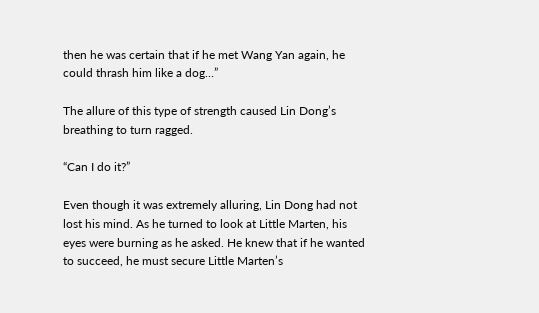then he was certain that if he met Wang Yan again, he could thrash him like a dog…”

The allure of this type of strength caused Lin Dong’s breathing to turn ragged.

“Can I do it?”

Even though it was extremely alluring, Lin Dong had not lost his mind. As he turned to look at Little Marten, his eyes were burning as he asked. He knew that if he wanted to succeed, he must secure Little Marten’s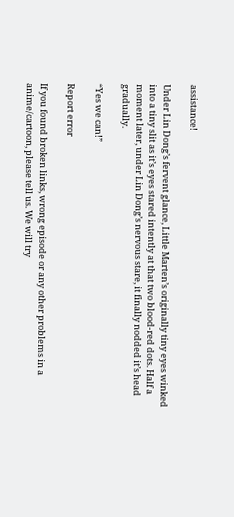assistance!

Under Lin Dong’s fervent glance, Little Marten’s originally tiny eyes winked into a tiny slit as it’s eyes stared intently at that two blood-red dots. Half a moment later, under Lin Dong’s nervous stare, it finally nodded it’s head gradually.

“Yes we can!”

Report error

If you found broken links, wrong episode or any other problems in a anime/cartoon, please tell us. We will try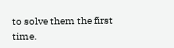to solve them the first time.